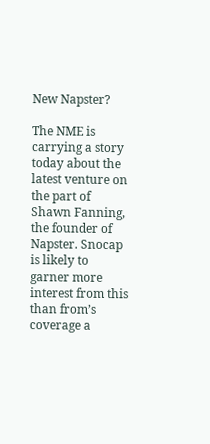New Napster?

The NME is carrying a story today about the latest venture on the part of Shawn Fanning, the founder of Napster. Snocap is likely to garner more interest from this than from’s coverage a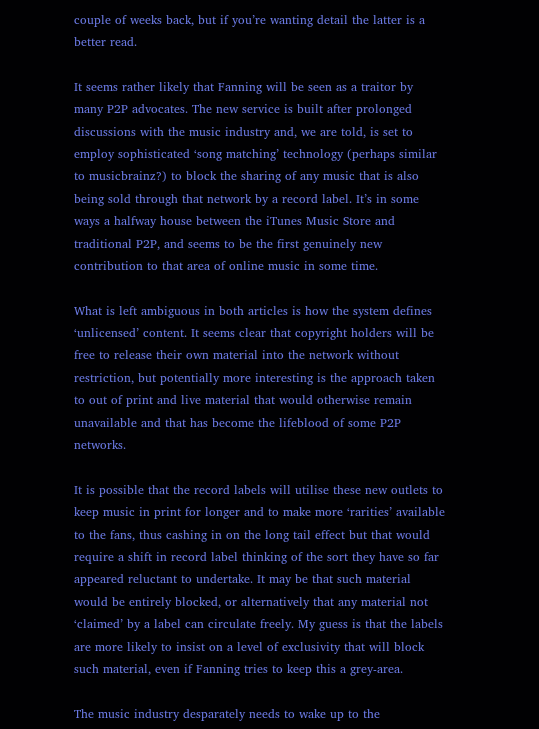couple of weeks back, but if you’re wanting detail the latter is a better read.

It seems rather likely that Fanning will be seen as a traitor by many P2P advocates. The new service is built after prolonged discussions with the music industry and, we are told, is set to employ sophisticated ‘song matching’ technology (perhaps similar to musicbrainz?) to block the sharing of any music that is also being sold through that network by a record label. It’s in some ways a halfway house between the iTunes Music Store and traditional P2P, and seems to be the first genuinely new contribution to that area of online music in some time.

What is left ambiguous in both articles is how the system defines ‘unlicensed’ content. It seems clear that copyright holders will be free to release their own material into the network without restriction, but potentially more interesting is the approach taken to out of print and live material that would otherwise remain unavailable and that has become the lifeblood of some P2P networks.

It is possible that the record labels will utilise these new outlets to keep music in print for longer and to make more ‘rarities’ available to the fans, thus cashing in on the long tail effect but that would require a shift in record label thinking of the sort they have so far appeared reluctant to undertake. It may be that such material would be entirely blocked, or alternatively that any material not ‘claimed’ by a label can circulate freely. My guess is that the labels are more likely to insist on a level of exclusivity that will block such material, even if Fanning tries to keep this a grey-area.

The music industry desparately needs to wake up to the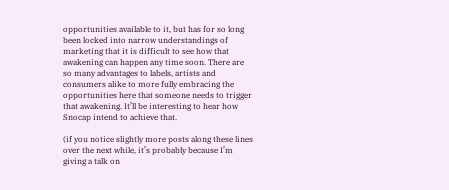opportunities available to it, but has for so long been locked into narrow understandings of marketing that it is difficult to see how that awakening can happen any time soon. There are so many advantages to labels, artists and consumers alike to more fully embracing the opportunities here that someone needs to trigger that awakening. It’ll be interesting to hear how Snocap intend to achieve that.

(if you notice slightly more posts along these lines over the next while, it’s probably because I’m giving a talk on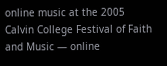online music at the 2005 Calvin College Festival of Faith and Music — online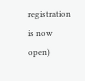registration is now open)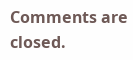Comments are closed.